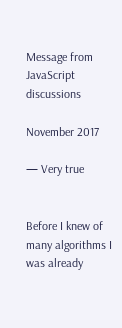Message from JavaScript discussions

November 2017

— Very true


Before I knew of many algorithms I was already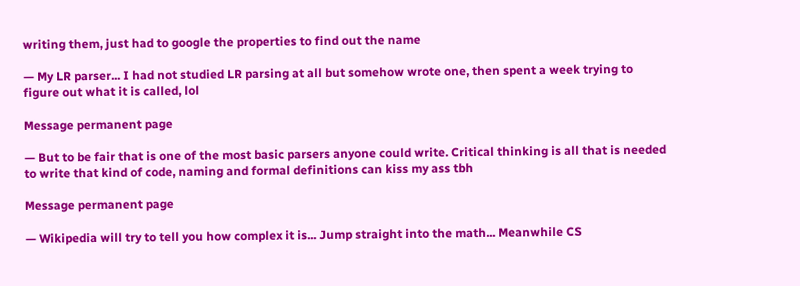writing them, just had to google the properties to find out the name

— My LR parser... I had not studied LR parsing at all but somehow wrote one, then spent a week trying to figure out what it is called, lol

Message permanent page

— But to be fair that is one of the most basic parsers anyone could write. Critical thinking is all that is needed to write that kind of code, naming and formal definitions can kiss my ass tbh

Message permanent page

— Wikipedia will try to tell you how complex it is... Jump straight into the math... Meanwhile CS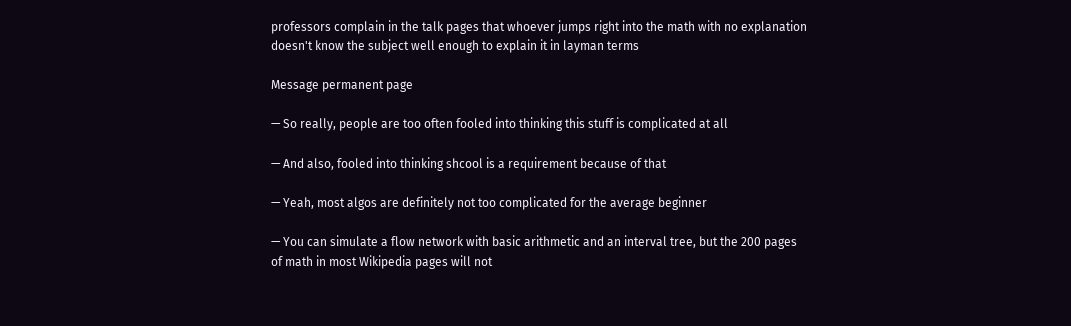professors complain in the talk pages that whoever jumps right into the math with no explanation doesn't know the subject well enough to explain it in layman terms

Message permanent page

— So really, people are too often fooled into thinking this stuff is complicated at all

— And also, fooled into thinking shcool is a requirement because of that

— Yeah, most algos are definitely not too complicated for the average beginner

— You can simulate a flow network with basic arithmetic and an interval tree, but the 200 pages of math in most Wikipedia pages will not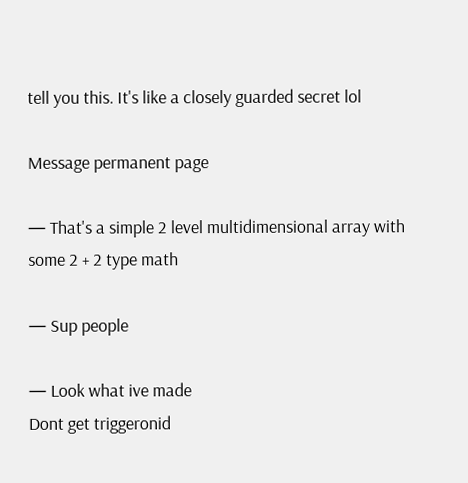tell you this. It's like a closely guarded secret lol

Message permanent page

— That's a simple 2 level multidimensional array with some 2 + 2 type math

— Sup people

— Look what ive made
Dont get triggeronid